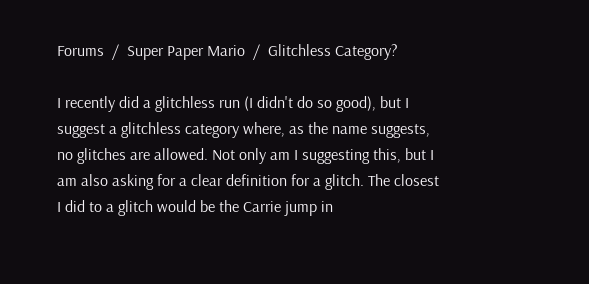Forums  /  Super Paper Mario  /  Glitchless Category?

I recently did a glitchless run (I didn't do so good), but I suggest a glitchless category where, as the name suggests, no glitches are allowed. Not only am I suggesting this, but I am also asking for a clear definition for a glitch. The closest I did to a glitch would be the Carrie jump in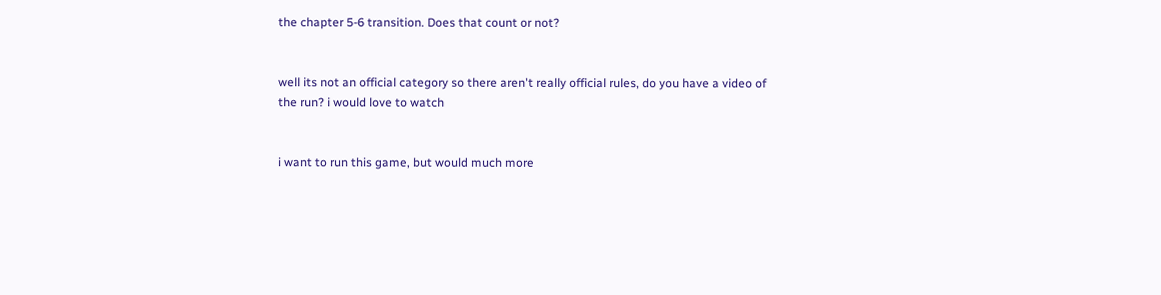the chapter 5-6 transition. Does that count or not?


well its not an official category so there aren't really official rules, do you have a video of the run? i would love to watch


i want to run this game, but would much more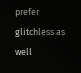prefer glitchless as well